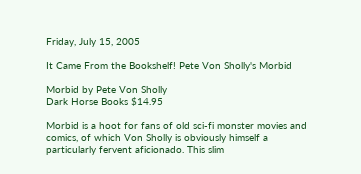Friday, July 15, 2005

It Came From the Bookshelf! Pete Von Sholly's Morbid

Morbid by Pete Von Sholly
Dark Horse Books $14.95

Morbid is a hoot for fans of old sci-fi monster movies and comics, of which Von Sholly is obviously himself a particularly fervent aficionado. This slim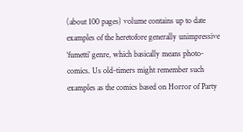(about 100 pages) volume contains up to date examples of the heretofore generally unimpressive ‘fumetti’ genre, which basically means photo-comics. Us old-timers might remember such examples as the comics based on Horror of Party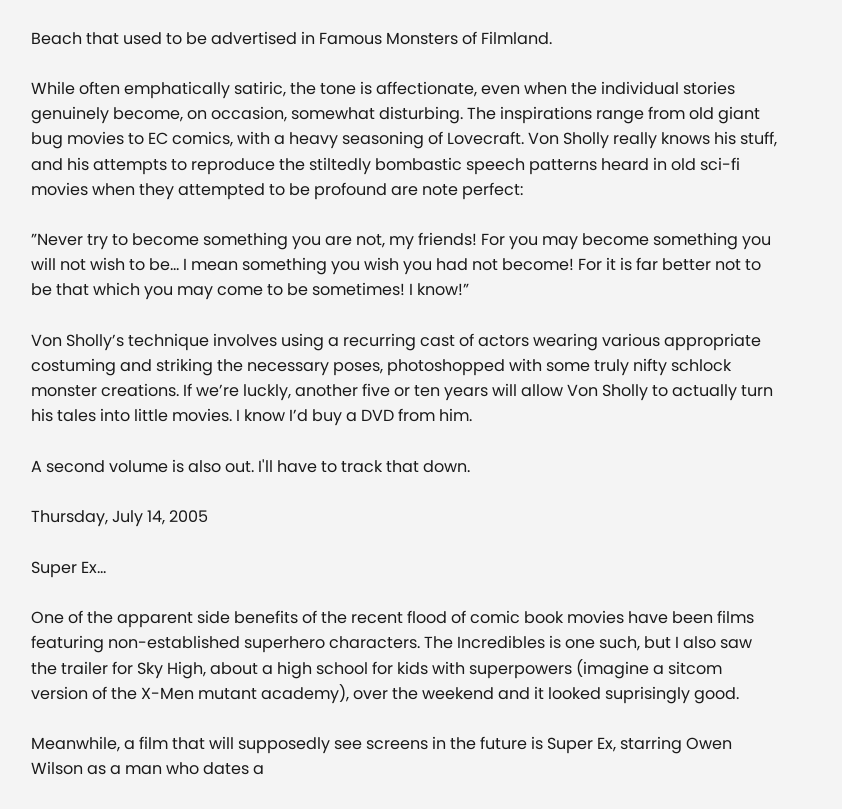Beach that used to be advertised in Famous Monsters of Filmland.

While often emphatically satiric, the tone is affectionate, even when the individual stories genuinely become, on occasion, somewhat disturbing. The inspirations range from old giant bug movies to EC comics, with a heavy seasoning of Lovecraft. Von Sholly really knows his stuff, and his attempts to reproduce the stiltedly bombastic speech patterns heard in old sci-fi movies when they attempted to be profound are note perfect:

”Never try to become something you are not, my friends! For you may become something you will not wish to be… I mean something you wish you had not become! For it is far better not to be that which you may come to be sometimes! I know!”

Von Sholly’s technique involves using a recurring cast of actors wearing various appropriate costuming and striking the necessary poses, photoshopped with some truly nifty schlock monster creations. If we’re luckly, another five or ten years will allow Von Sholly to actually turn his tales into little movies. I know I’d buy a DVD from him.

A second volume is also out. I'll have to track that down.

Thursday, July 14, 2005

Super Ex...

One of the apparent side benefits of the recent flood of comic book movies have been films featuring non-established superhero characters. The Incredibles is one such, but I also saw the trailer for Sky High, about a high school for kids with superpowers (imagine a sitcom version of the X-Men mutant academy), over the weekend and it looked suprisingly good.

Meanwhile, a film that will supposedly see screens in the future is Super Ex, starring Owen Wilson as a man who dates a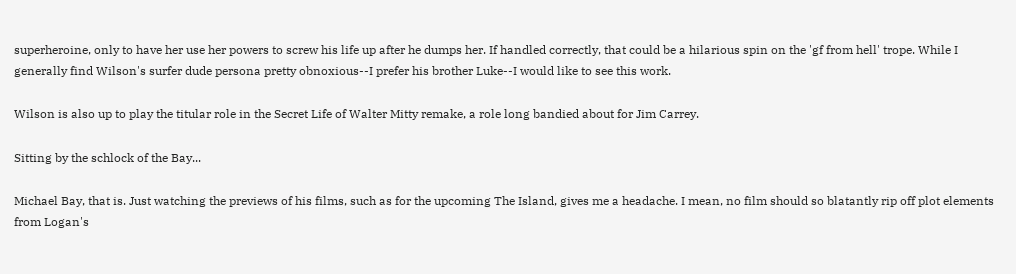superheroine, only to have her use her powers to screw his life up after he dumps her. If handled correctly, that could be a hilarious spin on the 'gf from hell' trope. While I generally find Wilson's surfer dude persona pretty obnoxious--I prefer his brother Luke--I would like to see this work.

Wilson is also up to play the titular role in the Secret Life of Walter Mitty remake, a role long bandied about for Jim Carrey.

Sitting by the schlock of the Bay...

Michael Bay, that is. Just watching the previews of his films, such as for the upcoming The Island, gives me a headache. I mean, no film should so blatantly rip off plot elements from Logan's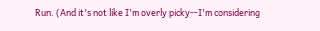Run. (And it's not like I'm overly picky--I'm considering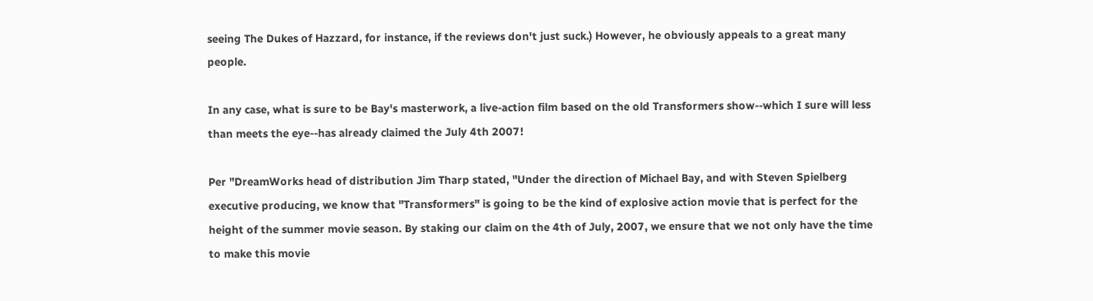seeing The Dukes of Hazzard, for instance, if the reviews don't just suck.) However, he obviously appeals to a great many people.

In any case, what is sure to be Bay's masterwork, a live-action film based on the old Transformers show--which I sure will less than meets the eye--has already claimed the July 4th 2007!

Per "DreamWorks head of distribution Jim Tharp stated, "Under the direction of Michael Bay, and with Steven Spielberg executive producing, we know that "Transformers" is going to be the kind of explosive action movie that is perfect for the height of the summer movie season. By staking our claim on the 4th of July, 2007, we ensure that we not only have the time to make this movie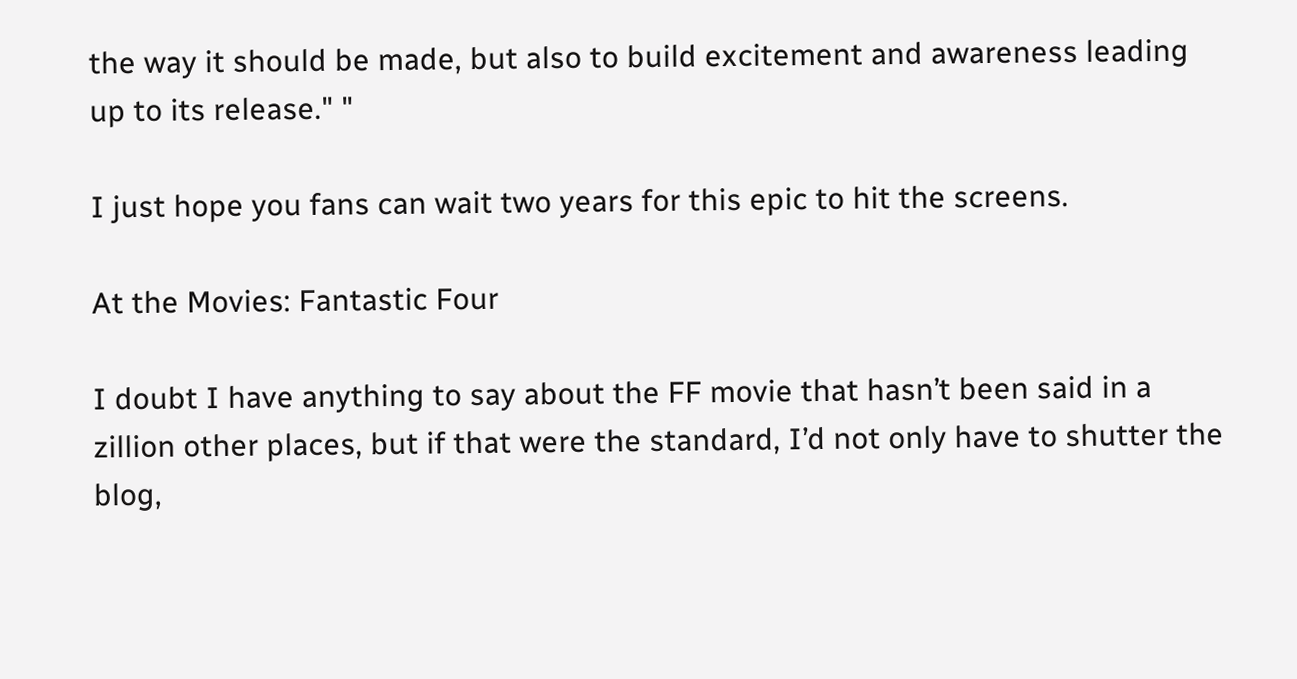the way it should be made, but also to build excitement and awareness leading up to its release." "

I just hope you fans can wait two years for this epic to hit the screens.

At the Movies: Fantastic Four

I doubt I have anything to say about the FF movie that hasn’t been said in a zillion other places, but if that were the standard, I’d not only have to shutter the blog,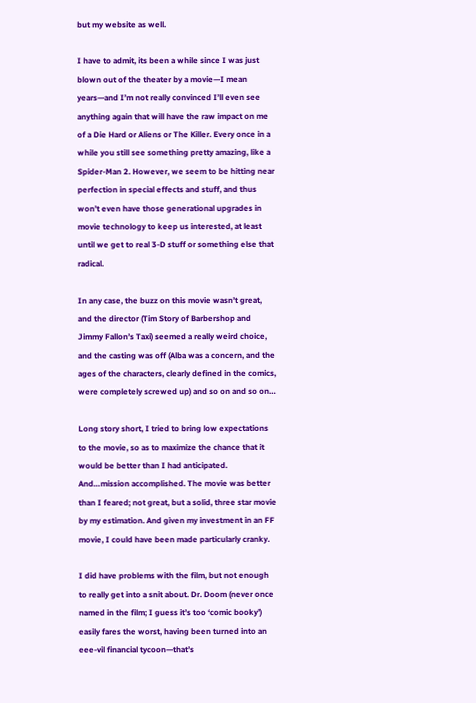but my website as well.

I have to admit, its been a while since I was just blown out of the theater by a movie—I mean years—and I’m not really convinced I’ll even see anything again that will have the raw impact on me of a Die Hard or Aliens or The Killer. Every once in a while you still see something pretty amazing, like a Spider-Man 2. However, we seem to be hitting near perfection in special effects and stuff, and thus won’t even have those generational upgrades in movie technology to keep us interested, at least until we get to real 3-D stuff or something else that radical.

In any case, the buzz on this movie wasn’t great, and the director (Tim Story of Barbershop and Jimmy Fallon’s Taxi) seemed a really weird choice, and the casting was off (Alba was a concern, and the ages of the characters, clearly defined in the comics, were completely screwed up) and so on and so on…

Long story short, I tried to bring low expectations to the movie, so as to maximize the chance that it would be better than I had anticipated. And…mission accomplished. The movie was better than I feared; not great, but a solid, three star movie by my estimation. And given my investment in an FF movie, I could have been made particularly cranky.

I did have problems with the film, but not enough to really get into a snit about. Dr. Doom (never once named in the film; I guess it’s too ‘comic booky’) easily fares the worst, having been turned into an eee-vil financial tycoon—that’s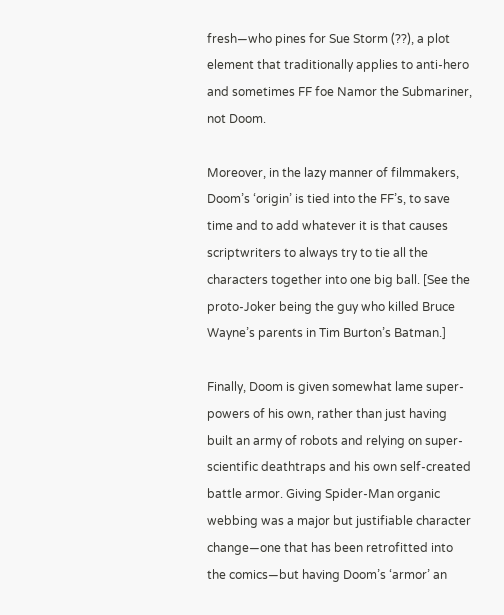fresh—who pines for Sue Storm (??), a plot element that traditionally applies to anti-hero and sometimes FF foe Namor the Submariner, not Doom.

Moreover, in the lazy manner of filmmakers, Doom’s ‘origin’ is tied into the FF’s, to save time and to add whatever it is that causes scriptwriters to always try to tie all the characters together into one big ball. [See the proto-Joker being the guy who killed Bruce Wayne’s parents in Tim Burton’s Batman.]

Finally, Doom is given somewhat lame super-powers of his own, rather than just having built an army of robots and relying on super-scientific deathtraps and his own self-created battle armor. Giving Spider-Man organic webbing was a major but justifiable character change—one that has been retrofitted into the comics—but having Doom’s ‘armor’ an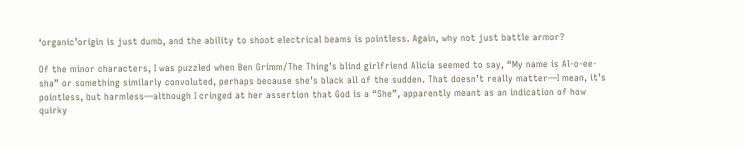‘organic’origin is just dumb, and the ability to shoot electrical beams is pointless. Again, why not just battle armor?

Of the minor characters, I was puzzled when Ben Grimm/The Thing’s blind girlfriend Alicia seemed to say, “My name is Al-o-ee-sha” or something similarly convoluted, perhaps because she’s black all of the sudden. That doesn’t really matter—I mean, it’s pointless, but harmless—although I cringed at her assertion that God is a “She”, apparently meant as an indication of how quirky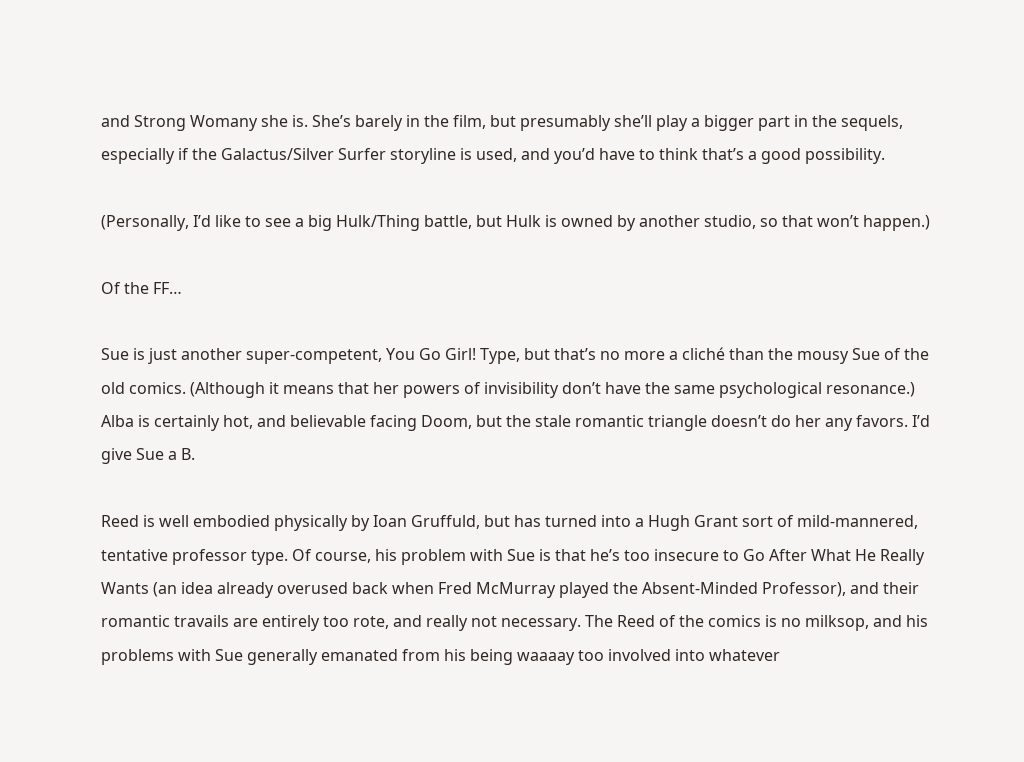and Strong Womany she is. She’s barely in the film, but presumably she’ll play a bigger part in the sequels, especially if the Galactus/Silver Surfer storyline is used, and you’d have to think that’s a good possibility.

(Personally, I’d like to see a big Hulk/Thing battle, but Hulk is owned by another studio, so that won’t happen.)

Of the FF…

Sue is just another super-competent, You Go Girl! Type, but that’s no more a cliché than the mousy Sue of the old comics. (Although it means that her powers of invisibility don’t have the same psychological resonance.) Alba is certainly hot, and believable facing Doom, but the stale romantic triangle doesn’t do her any favors. I’d give Sue a B.

Reed is well embodied physically by Ioan Gruffuld, but has turned into a Hugh Grant sort of mild-mannered, tentative professor type. Of course, his problem with Sue is that he’s too insecure to Go After What He Really Wants (an idea already overused back when Fred McMurray played the Absent-Minded Professor), and their romantic travails are entirely too rote, and really not necessary. The Reed of the comics is no milksop, and his problems with Sue generally emanated from his being waaaay too involved into whatever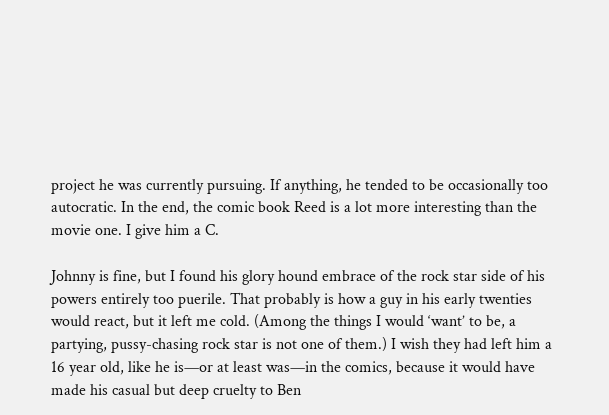project he was currently pursuing. If anything, he tended to be occasionally too autocratic. In the end, the comic book Reed is a lot more interesting than the movie one. I give him a C.

Johnny is fine, but I found his glory hound embrace of the rock star side of his powers entirely too puerile. That probably is how a guy in his early twenties would react, but it left me cold. (Among the things I would ‘want’ to be, a partying, pussy-chasing rock star is not one of them.) I wish they had left him a 16 year old, like he is—or at least was—in the comics, because it would have made his casual but deep cruelty to Ben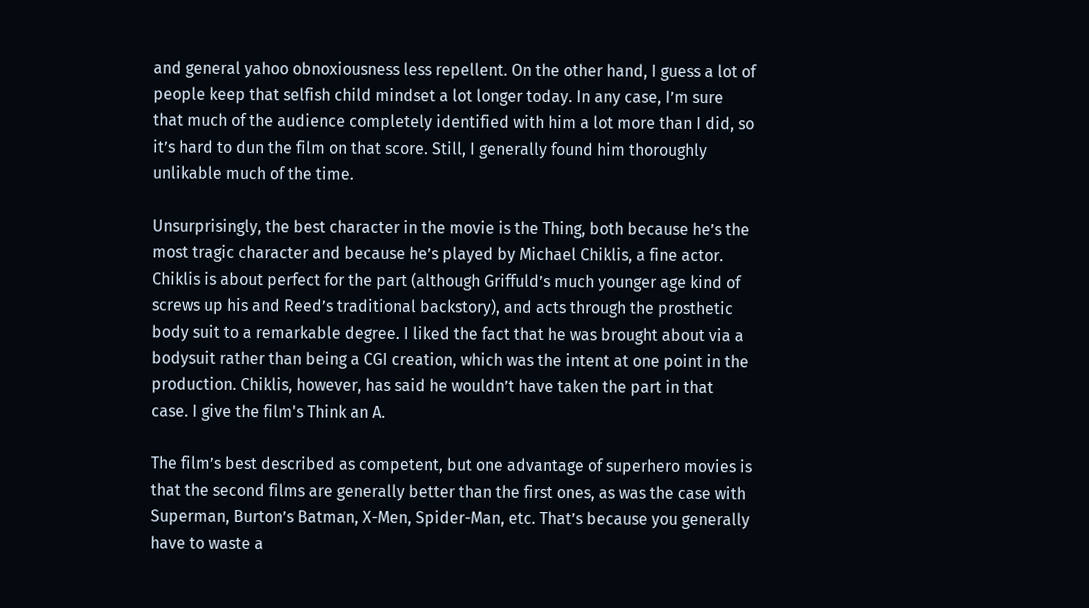and general yahoo obnoxiousness less repellent. On the other hand, I guess a lot of people keep that selfish child mindset a lot longer today. In any case, I’m sure that much of the audience completely identified with him a lot more than I did, so it’s hard to dun the film on that score. Still, I generally found him thoroughly unlikable much of the time.

Unsurprisingly, the best character in the movie is the Thing, both because he’s the most tragic character and because he’s played by Michael Chiklis, a fine actor. Chiklis is about perfect for the part (although Griffuld’s much younger age kind of screws up his and Reed’s traditional backstory), and acts through the prosthetic body suit to a remarkable degree. I liked the fact that he was brought about via a bodysuit rather than being a CGI creation, which was the intent at one point in the production. Chiklis, however, has said he wouldn’t have taken the part in that case. I give the film's Think an A.

The film’s best described as competent, but one advantage of superhero movies is that the second films are generally better than the first ones, as was the case with Superman, Burton’s Batman, X-Men, Spider-Man, etc. That’s because you generally have to waste a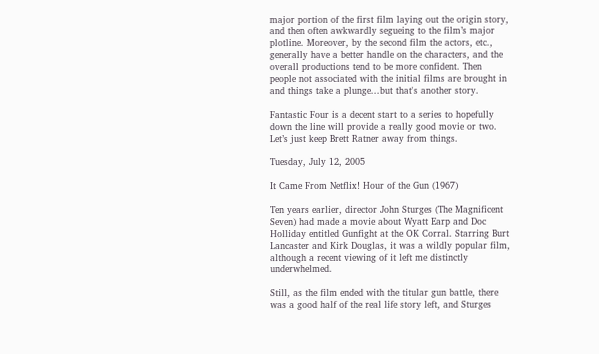major portion of the first film laying out the origin story, and then often awkwardly segueing to the film’s major plotline. Moreover, by the second film the actors, etc., generally have a better handle on the characters, and the overall productions tend to be more confident. Then people not associated with the initial films are brought in and things take a plunge...but that's another story.

Fantastic Four is a decent start to a series to hopefully down the line will provide a really good movie or two. Let’s just keep Brett Ratner away from things.

Tuesday, July 12, 2005

It Came From Netflix! Hour of the Gun (1967)

Ten years earlier, director John Sturges (The Magnificent Seven) had made a movie about Wyatt Earp and Doc Holliday entitled Gunfight at the OK Corral. Starring Burt Lancaster and Kirk Douglas, it was a wildly popular film, although a recent viewing of it left me distinctly underwhelmed.

Still, as the film ended with the titular gun battle, there was a good half of the real life story left, and Sturges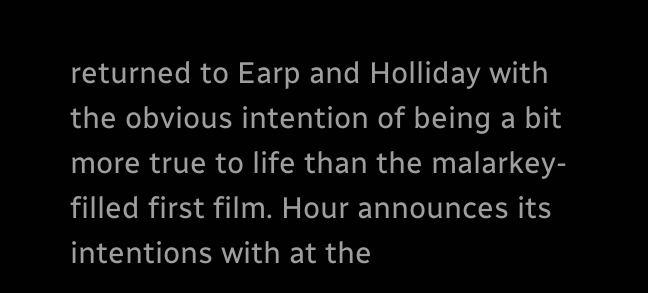returned to Earp and Holliday with the obvious intention of being a bit more true to life than the malarkey-filled first film. Hour announces its intentions with at the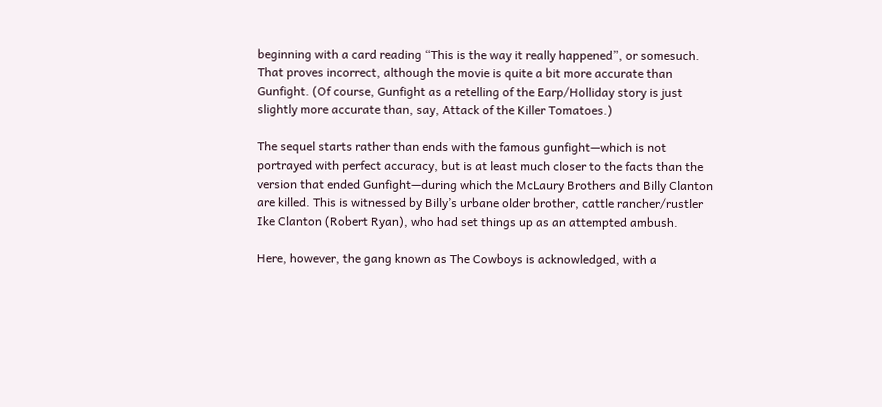beginning with a card reading “This is the way it really happened”, or somesuch. That proves incorrect, although the movie is quite a bit more accurate than Gunfight. (Of course, Gunfight as a retelling of the Earp/Holliday story is just slightly more accurate than, say, Attack of the Killer Tomatoes.)

The sequel starts rather than ends with the famous gunfight—which is not portrayed with perfect accuracy, but is at least much closer to the facts than the version that ended Gunfight—during which the McLaury Brothers and Billy Clanton are killed. This is witnessed by Billy’s urbane older brother, cattle rancher/rustler Ike Clanton (Robert Ryan), who had set things up as an attempted ambush.

Here, however, the gang known as The Cowboys is acknowledged, with a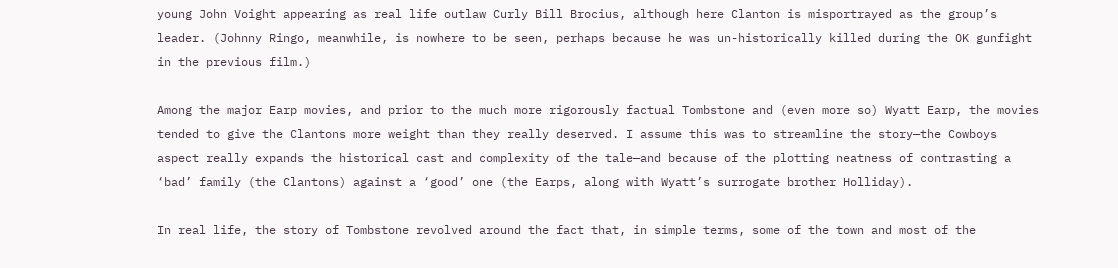young John Voight appearing as real life outlaw Curly Bill Brocius, although here Clanton is misportrayed as the group’s leader. (Johnny Ringo, meanwhile, is nowhere to be seen, perhaps because he was un-historically killed during the OK gunfight in the previous film.)

Among the major Earp movies, and prior to the much more rigorously factual Tombstone and (even more so) Wyatt Earp, the movies tended to give the Clantons more weight than they really deserved. I assume this was to streamline the story—the Cowboys aspect really expands the historical cast and complexity of the tale—and because of the plotting neatness of contrasting a ‘bad’ family (the Clantons) against a ‘good’ one (the Earps, along with Wyatt’s surrogate brother Holliday).

In real life, the story of Tombstone revolved around the fact that, in simple terms, some of the town and most of the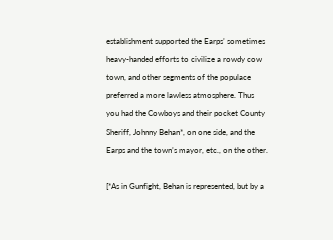establishment supported the Earps’ sometimes heavy-handed efforts to civilize a rowdy cow town, and other segments of the populace preferred a more lawless atmosphere. Thus you had the Cowboys and their pocket County Sheriff, Johnny Behan*, on one side, and the Earps and the town’s mayor, etc., on the other.

[*As in Gunfight, Behan is represented, but by a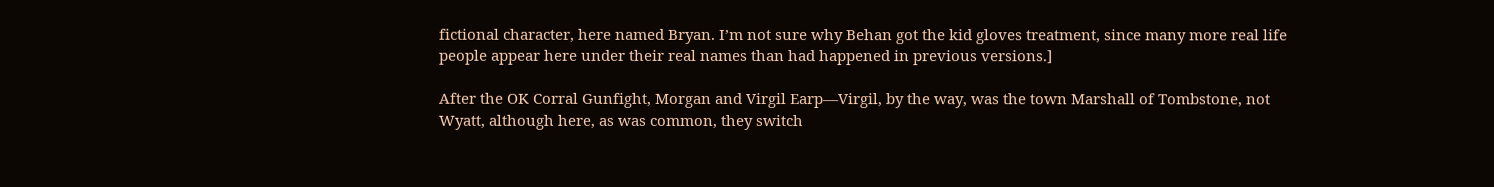fictional character, here named Bryan. I’m not sure why Behan got the kid gloves treatment, since many more real life people appear here under their real names than had happened in previous versions.]

After the OK Corral Gunfight, Morgan and Virgil Earp—Virgil, by the way, was the town Marshall of Tombstone, not Wyatt, although here, as was common, they switch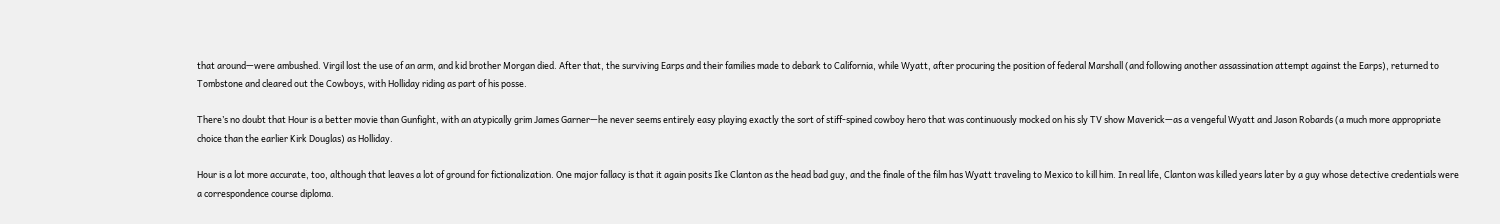that around—were ambushed. Virgil lost the use of an arm, and kid brother Morgan died. After that, the surviving Earps and their families made to debark to California, while Wyatt, after procuring the position of federal Marshall (and following another assassination attempt against the Earps), returned to Tombstone and cleared out the Cowboys, with Holliday riding as part of his posse.

There’s no doubt that Hour is a better movie than Gunfight, with an atypically grim James Garner—he never seems entirely easy playing exactly the sort of stiff-spined cowboy hero that was continuously mocked on his sly TV show Maverick—as a vengeful Wyatt and Jason Robards (a much more appropriate choice than the earlier Kirk Douglas) as Holliday.

Hour is a lot more accurate, too, although that leaves a lot of ground for fictionalization. One major fallacy is that it again posits Ike Clanton as the head bad guy, and the finale of the film has Wyatt traveling to Mexico to kill him. In real life, Clanton was killed years later by a guy whose detective credentials were a correspondence course diploma.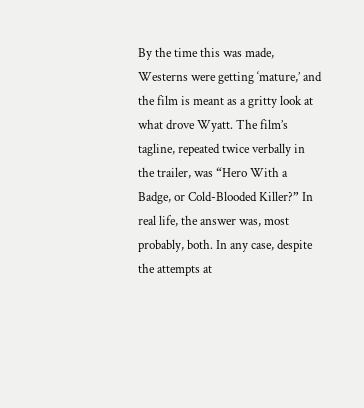By the time this was made, Westerns were getting ‘mature,’ and the film is meant as a gritty look at what drove Wyatt. The film’s tagline, repeated twice verbally in the trailer, was “Hero With a Badge, or Cold-Blooded Killer?” In real life, the answer was, most probably, both. In any case, despite the attempts at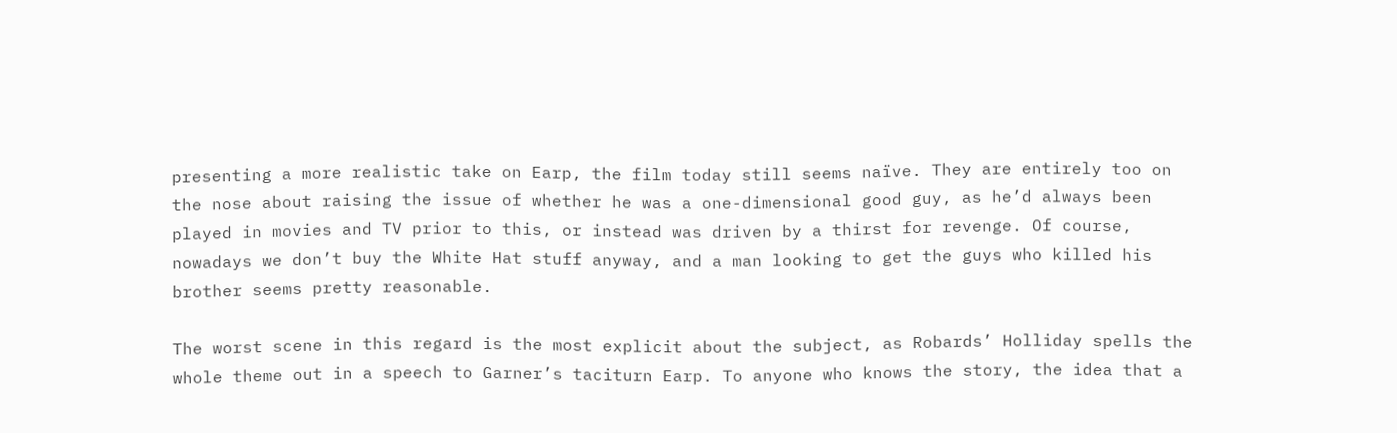presenting a more realistic take on Earp, the film today still seems naïve. They are entirely too on the nose about raising the issue of whether he was a one-dimensional good guy, as he’d always been played in movies and TV prior to this, or instead was driven by a thirst for revenge. Of course, nowadays we don’t buy the White Hat stuff anyway, and a man looking to get the guys who killed his brother seems pretty reasonable.

The worst scene in this regard is the most explicit about the subject, as Robards’ Holliday spells the whole theme out in a speech to Garner’s taciturn Earp. To anyone who knows the story, the idea that a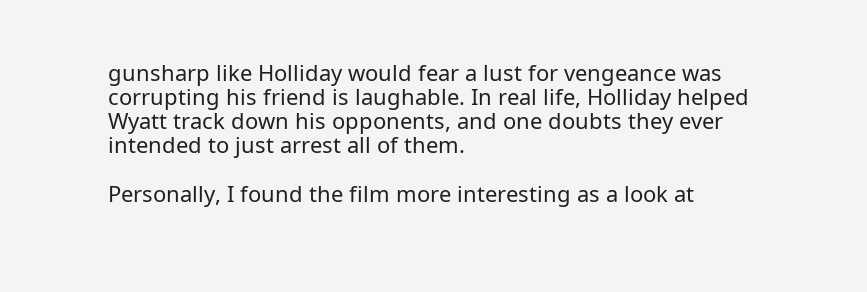gunsharp like Holliday would fear a lust for vengeance was corrupting his friend is laughable. In real life, Holliday helped Wyatt track down his opponents, and one doubts they ever intended to just arrest all of them.

Personally, I found the film more interesting as a look at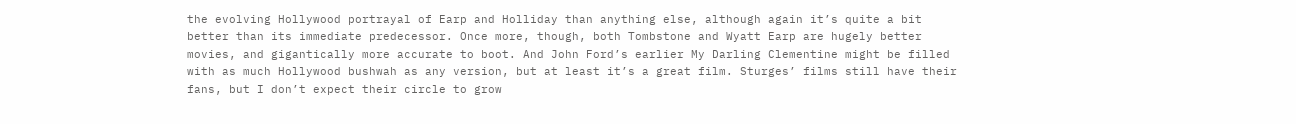the evolving Hollywood portrayal of Earp and Holliday than anything else, although again it’s quite a bit better than its immediate predecessor. Once more, though, both Tombstone and Wyatt Earp are hugely better movies, and gigantically more accurate to boot. And John Ford’s earlier My Darling Clementine might be filled with as much Hollywood bushwah as any version, but at least it’s a great film. Sturges’ films still have their fans, but I don’t expect their circle to grow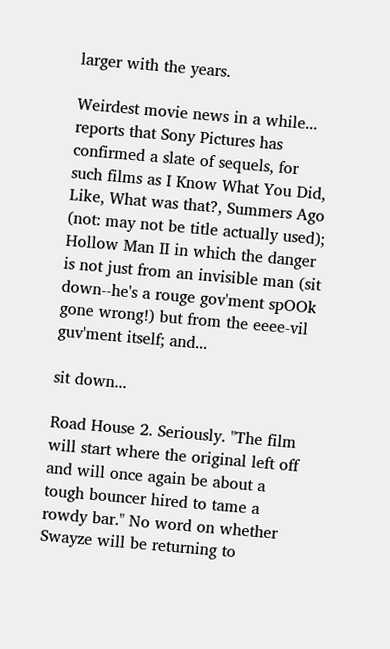larger with the years.

Weirdest movie news in a while... reports that Sony Pictures has confirmed a slate of sequels, for such films as I Know What You Did, Like, What was that?, Summers Ago (not: may not be title actually used); Hollow Man II in which the danger is not just from an invisible man (sit down--he's a rouge gov'ment spOOk gone wrong!) but from the eeee-vil guv'ment itself; and...

sit down...

Road House 2. Seriously. "The film will start where the original left off and will once again be about a tough bouncer hired to tame a rowdy bar." No word on whether Swayze will be returning to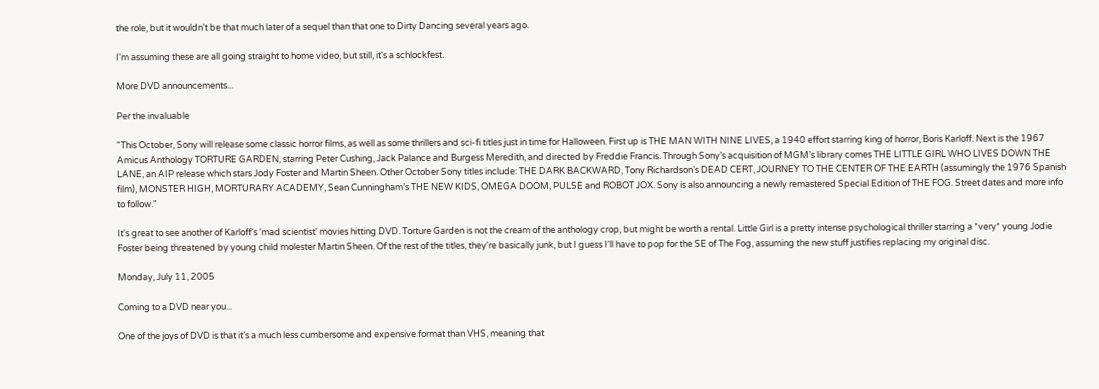the role, but it wouldn't be that much later of a sequel than that one to Dirty Dancing several years ago.

I'm assuming these are all going straight to home video, but still, it's a schlockfest.

More DVD announcements...

Per the invaluable

"This October, Sony will release some classic horror films, as well as some thrillers and sci-fi titles just in time for Halloween. First up is THE MAN WITH NINE LIVES, a 1940 effort starring king of horror, Boris Karloff. Next is the 1967 Amicus Anthology TORTURE GARDEN, starring Peter Cushing, Jack Palance and Burgess Meredith, and directed by Freddie Francis. Through Sony’s acquisition of MGM’s library comes THE LITTLE GIRL WHO LIVES DOWN THE LANE, an AIP release which stars Jody Foster and Martin Sheen. Other October Sony titles include: THE DARK BACKWARD, Tony Richardson’s DEAD CERT, JOURNEY TO THE CENTER OF THE EARTH (assumingly the 1976 Spanish film), MONSTER HIGH, MORTURARY ACADEMY, Sean Cunningham’s THE NEW KIDS, OMEGA DOOM, PULSE and ROBOT JOX. Sony is also announcing a newly remastered Special Edition of THE FOG. Street dates and more info to follow."

It's great to see another of Karloff's 'mad scientist' movies hitting DVD. Torture Garden is not the cream of the anthology crop, but might be worth a rental. Little Girl is a pretty intense psychological thriller starring a *very* young Jodie Foster being threatened by young child molester Martin Sheen. Of the rest of the titles, they're basically junk, but I guess I'll have to pop for the SE of The Fog, assuming the new stuff justifies replacing my original disc.

Monday, July 11, 2005

Coming to a DVD near you...

One of the joys of DVD is that it’s a much less cumbersome and expensive format than VHS, meaning that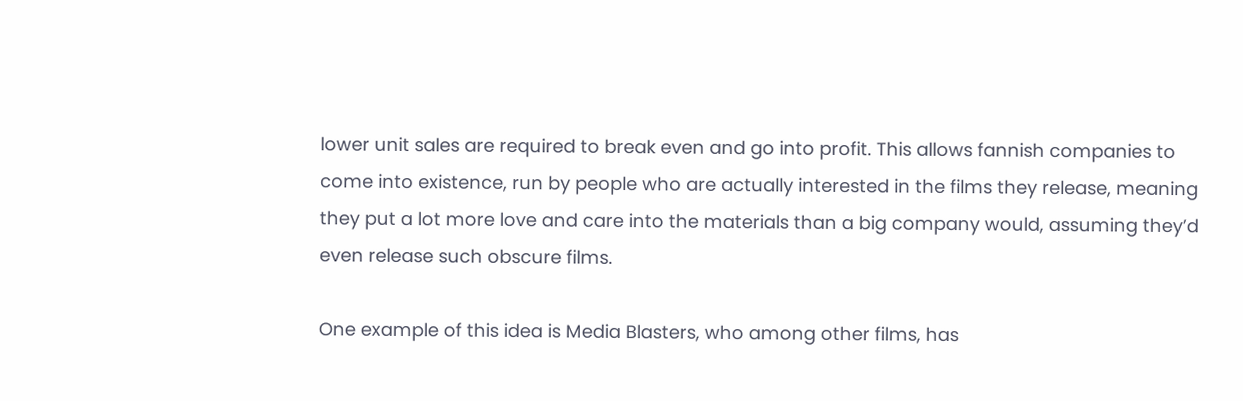lower unit sales are required to break even and go into profit. This allows fannish companies to come into existence, run by people who are actually interested in the films they release, meaning they put a lot more love and care into the materials than a big company would, assuming they’d even release such obscure films.

One example of this idea is Media Blasters, who among other films, has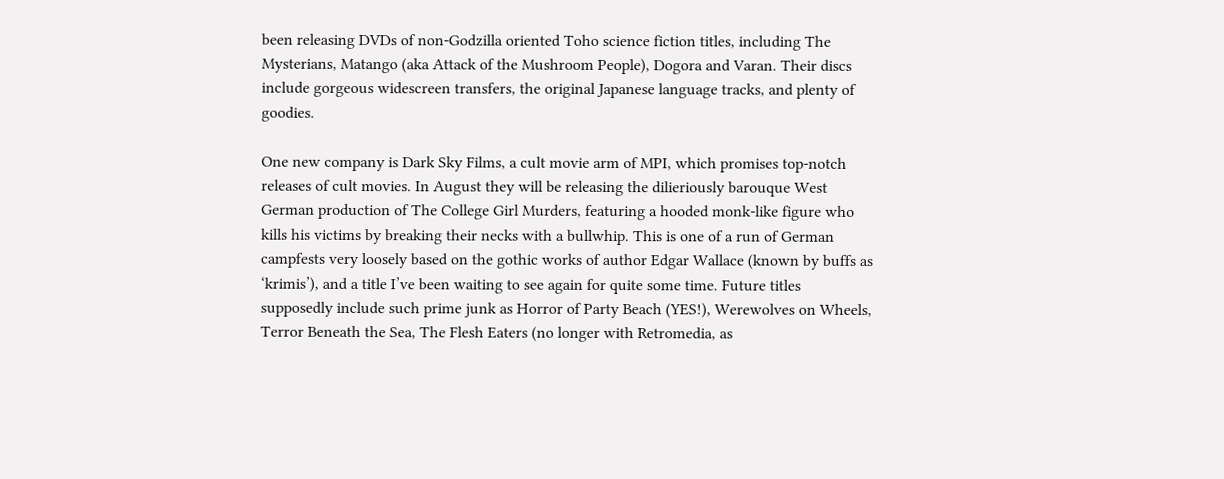been releasing DVDs of non-Godzilla oriented Toho science fiction titles, including The Mysterians, Matango (aka Attack of the Mushroom People), Dogora and Varan. Their discs include gorgeous widescreen transfers, the original Japanese language tracks, and plenty of goodies.

One new company is Dark Sky Films, a cult movie arm of MPI, which promises top-notch releases of cult movies. In August they will be releasing the dilieriously barouque West German production of The College Girl Murders, featuring a hooded monk-like figure who kills his victims by breaking their necks with a bullwhip. This is one of a run of German campfests very loosely based on the gothic works of author Edgar Wallace (known by buffs as ‘krimis’), and a title I’ve been waiting to see again for quite some time. Future titles supposedly include such prime junk as Horror of Party Beach (YES!), Werewolves on Wheels, Terror Beneath the Sea, The Flesh Eaters (no longer with Retromedia, as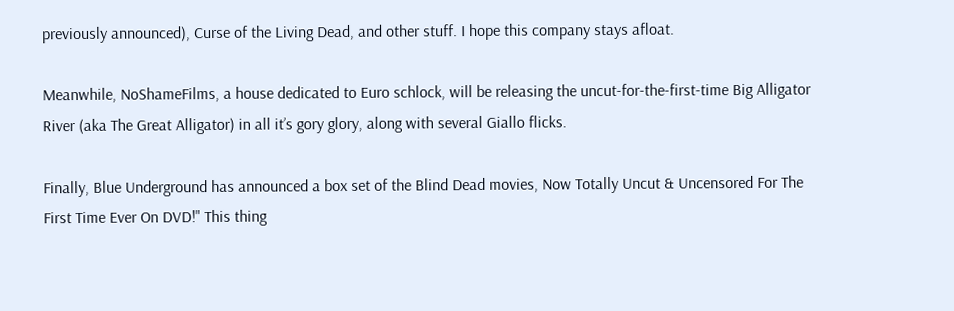previously announced), Curse of the Living Dead, and other stuff. I hope this company stays afloat.

Meanwhile, NoShameFilms, a house dedicated to Euro schlock, will be releasing the uncut-for-the-first-time Big Alligator River (aka The Great Alligator) in all it’s gory glory, along with several Giallo flicks.

Finally, Blue Underground has announced a box set of the Blind Dead movies, Now Totally Uncut & Uncensored For The First Time Ever On DVD!" This thing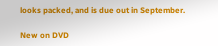looks packed, and is due out in September.

New on DVD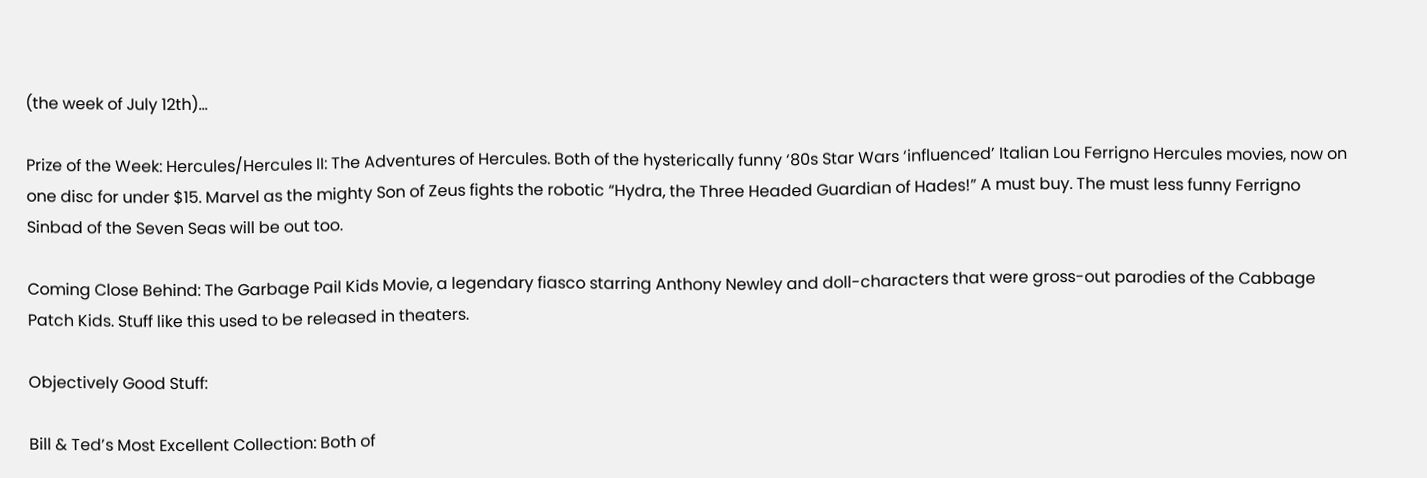(the week of July 12th)...

Prize of the Week: Hercules/Hercules II: The Adventures of Hercules. Both of the hysterically funny ‘80s Star Wars ‘influenced’ Italian Lou Ferrigno Hercules movies, now on one disc for under $15. Marvel as the mighty Son of Zeus fights the robotic “Hydra, the Three Headed Guardian of Hades!” A must buy. The must less funny Ferrigno Sinbad of the Seven Seas will be out too.

Coming Close Behind: The Garbage Pail Kids Movie, a legendary fiasco starring Anthony Newley and doll-characters that were gross-out parodies of the Cabbage Patch Kids. Stuff like this used to be released in theaters.

Objectively Good Stuff:

Bill & Ted’s Most Excellent Collection: Both of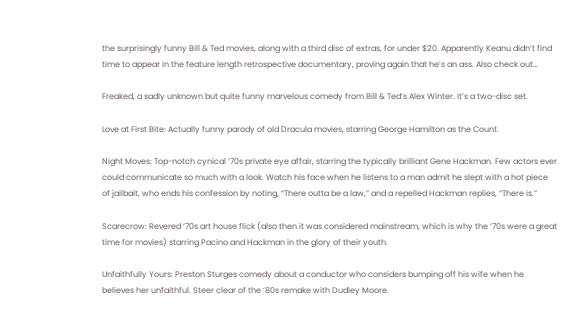the surprisingly funny Bill & Ted movies, along with a third disc of extras, for under $20. Apparently Keanu didn’t find time to appear in the feature length retrospective documentary, proving again that he’s an ass. Also check out…

Freaked, a sadly unknown but quite funny marvelous comedy from Bill & Ted’s Alex Winter. It’s a two-disc set.

Love at First Bite: Actually funny parody of old Dracula movies, starring George Hamilton as the Count.

Night Moves: Top-notch cynical ‘70s private eye affair, starring the typically brilliant Gene Hackman. Few actors ever could communicate so much with a look. Watch his face when he listens to a man admit he slept with a hot piece of jailbait, who ends his confession by noting, “There outta be a law,” and a repelled Hackman replies, “There is.”

Scarecrow: Revered ‘70s art house flick (also then it was considered mainstream, which is why the ‘70s were a great time for movies) starring Pacino and Hackman in the glory of their youth.

Unfaithfully Yours: Preston Sturges comedy about a conductor who considers bumping off his wife when he believes her unfaithful. Steer clear of the ‘80s remake with Dudley Moore.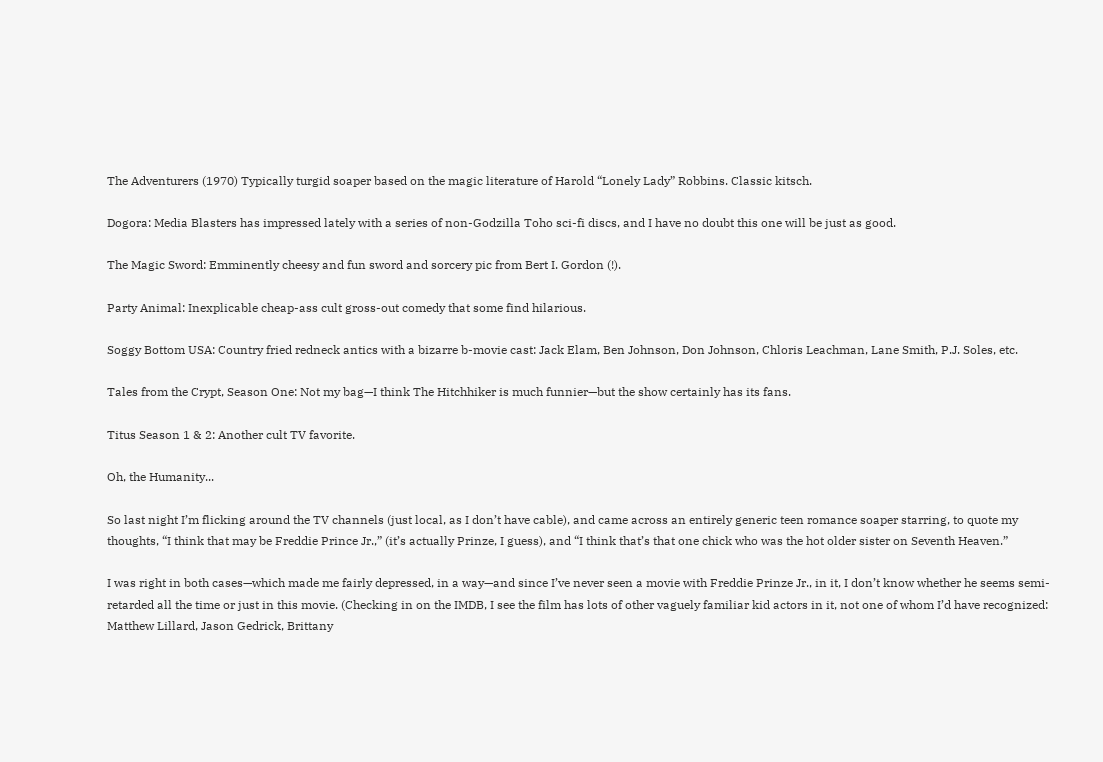The Adventurers (1970) Typically turgid soaper based on the magic literature of Harold “Lonely Lady” Robbins. Classic kitsch.

Dogora: Media Blasters has impressed lately with a series of non-Godzilla Toho sci-fi discs, and I have no doubt this one will be just as good.

The Magic Sword: Emminently cheesy and fun sword and sorcery pic from Bert I. Gordon (!).

Party Animal: Inexplicable cheap-ass cult gross-out comedy that some find hilarious.

Soggy Bottom USA: Country fried redneck antics with a bizarre b-movie cast: Jack Elam, Ben Johnson, Don Johnson, Chloris Leachman, Lane Smith, P.J. Soles, etc.

Tales from the Crypt, Season One: Not my bag—I think The Hitchhiker is much funnier—but the show certainly has its fans.

Titus Season 1 & 2: Another cult TV favorite.

Oh, the Humanity...

So last night I’m flicking around the TV channels (just local, as I don’t have cable), and came across an entirely generic teen romance soaper starring, to quote my thoughts, “I think that may be Freddie Prince Jr.,” (it’s actually Prinze, I guess), and “I think that’s that one chick who was the hot older sister on Seventh Heaven.”

I was right in both cases—which made me fairly depressed, in a way—and since I’ve never seen a movie with Freddie Prinze Jr., in it, I don’t know whether he seems semi-retarded all the time or just in this movie. (Checking in on the IMDB, I see the film has lots of other vaguely familiar kid actors in it, not one of whom I’d have recognized: Matthew Lillard, Jason Gedrick, Brittany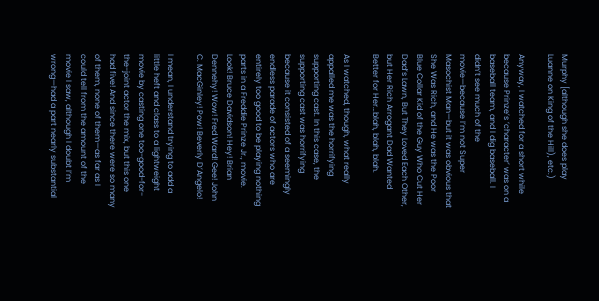Murphy [although she does play Luanne on King of the Hill), etc.)

Anyway, I watched for a short while because Prinze’s ‘character’ was on a baseball team, and I dig baseball. I didn’t see much of the movie—because I’m not Super Masochist Man—but it was obvious that She Was Rich, and He was the Poor Blue Collar Kid of the Guy Who Cut Her Dad’s Lawn, But They Loved Each Other, but Her Rich Arrogant Dad Wanted Better for Her…blah, blah, blah.

As I watched, though, what really appalled me was the horrifying supporting cast. In this case, the supporting cast was horrifying because it consisted of a seemingly endless parade of actors who are entirely too good to be playing nothing parts in a Freddie Prinze Jr., movie. Look! Bruce Davidson! Hey! Brian Dennehy! Wow! Fred Ward! Gee! John C. MacGinley! Pow! Beverly D’Angelo!

I mean, I understand trying to add a little heft and class to a lightweight movie by casting one too-good-for-the-joint actor the mix, but this one had five! And since there were so many of them, none of them—as far as I could tell from the amount of the movie I saw, although I doubt I’m wrong—had a part nearly substantial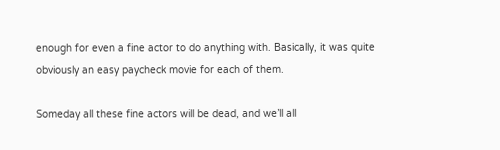enough for even a fine actor to do anything with. Basically, it was quite obviously an easy paycheck movie for each of them.

Someday all these fine actors will be dead, and we’ll all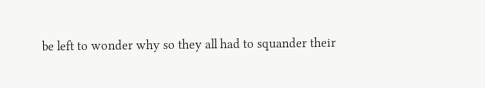be left to wonder why so they all had to squander their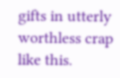gifts in utterly worthless crap like this.